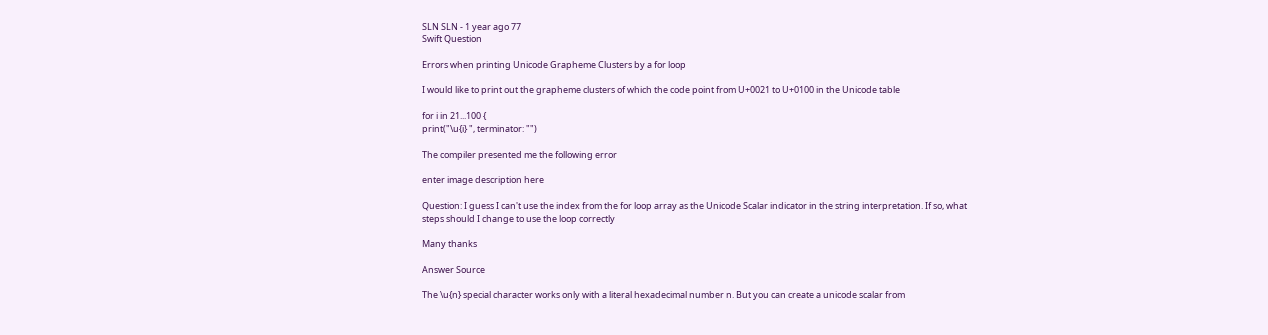SLN SLN - 1 year ago 77
Swift Question

Errors when printing Unicode Grapheme Clusters by a for loop

I would like to print out the grapheme clusters of which the code point from U+0021 to U+0100 in the Unicode table

for i in 21...100 {
print("\u{i} ", terminator: "")

The compiler presented me the following error

enter image description here

Question: I guess I can't use the index from the for loop array as the Unicode Scalar indicator in the string interpretation. If so, what steps should I change to use the loop correctly

Many thanks

Answer Source

The \u{n} special character works only with a literal hexadecimal number n. But you can create a unicode scalar from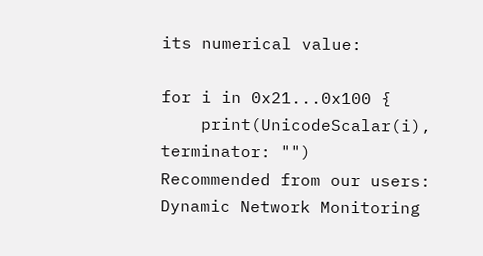its numerical value:

for i in 0x21...0x100 {
    print(UnicodeScalar(i), terminator: "")
Recommended from our users: Dynamic Network Monitoring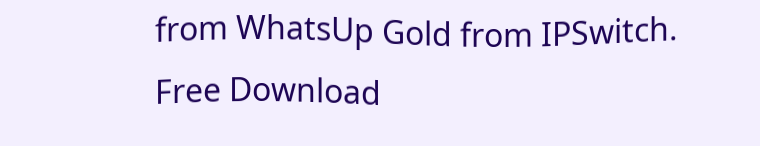from WhatsUp Gold from IPSwitch. Free Download